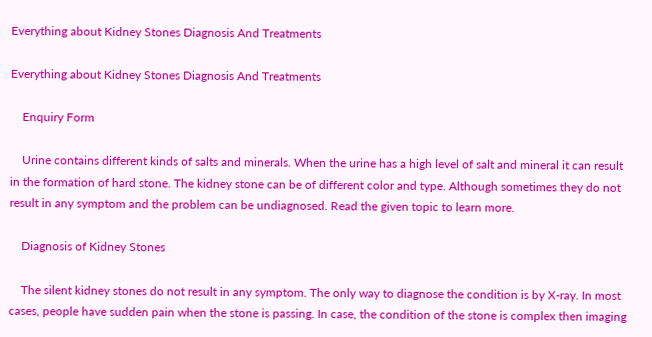Everything about Kidney Stones Diagnosis And Treatments

Everything about Kidney Stones Diagnosis And Treatments

    Enquiry Form

    Urine contains different kinds of salts and minerals. When the urine has a high level of salt and mineral it can result in the formation of hard stone. The kidney stone can be of different color and type. Although sometimes they do not result in any symptom and the problem can be undiagnosed. Read the given topic to learn more.

    Diagnosis of Kidney Stones

    The silent kidney stones do not result in any symptom. The only way to diagnose the condition is by X-ray. In most cases, people have sudden pain when the stone is passing. In case, the condition of the stone is complex then imaging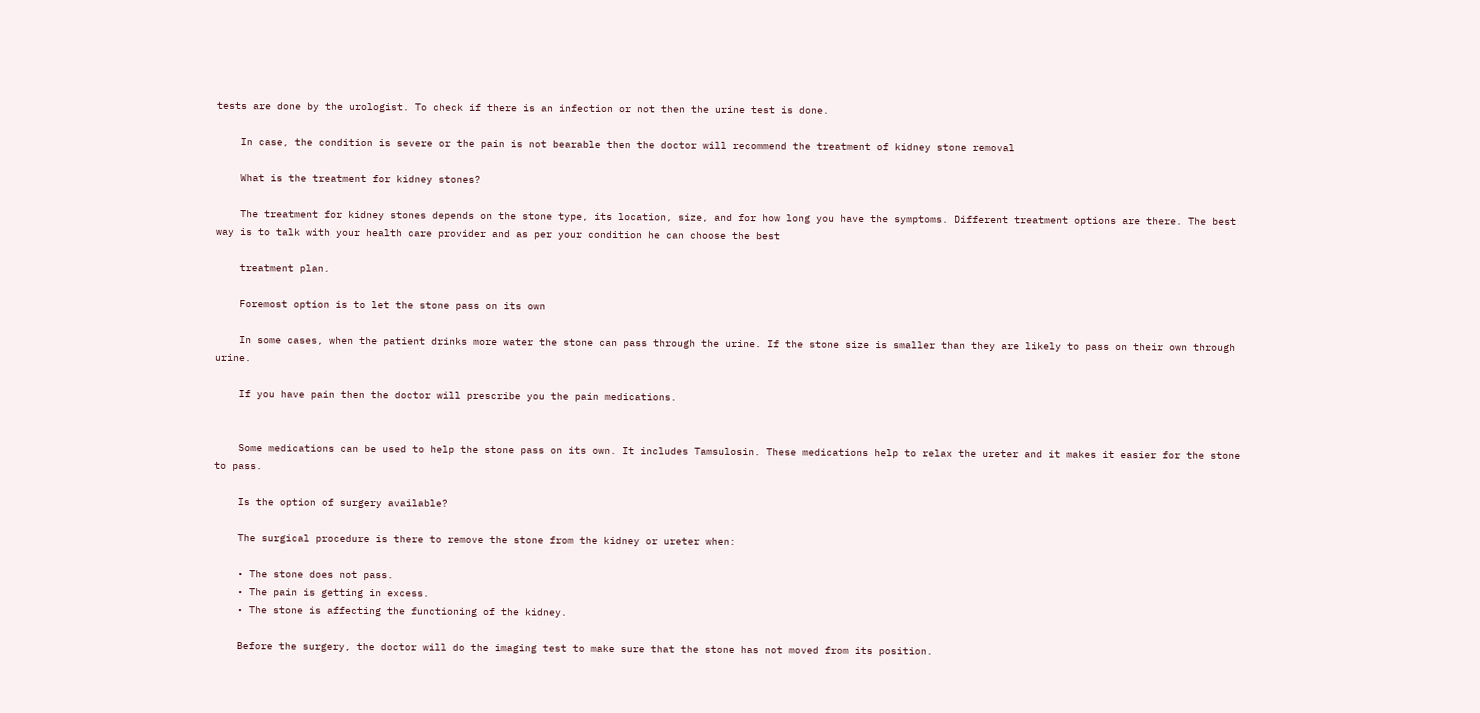tests are done by the urologist. To check if there is an infection or not then the urine test is done.

    In case, the condition is severe or the pain is not bearable then the doctor will recommend the treatment of kidney stone removal

    What is the treatment for kidney stones?

    The treatment for kidney stones depends on the stone type, its location, size, and for how long you have the symptoms. Different treatment options are there. The best way is to talk with your health care provider and as per your condition he can choose the best

    treatment plan.

    Foremost option is to let the stone pass on its own

    In some cases, when the patient drinks more water the stone can pass through the urine. If the stone size is smaller than they are likely to pass on their own through urine.

    If you have pain then the doctor will prescribe you the pain medications.


    Some medications can be used to help the stone pass on its own. It includes Tamsulosin. These medications help to relax the ureter and it makes it easier for the stone to pass.

    Is the option of surgery available?

    The surgical procedure is there to remove the stone from the kidney or ureter when:

    • The stone does not pass.
    • The pain is getting in excess.
    • The stone is affecting the functioning of the kidney.

    Before the surgery, the doctor will do the imaging test to make sure that the stone has not moved from its position.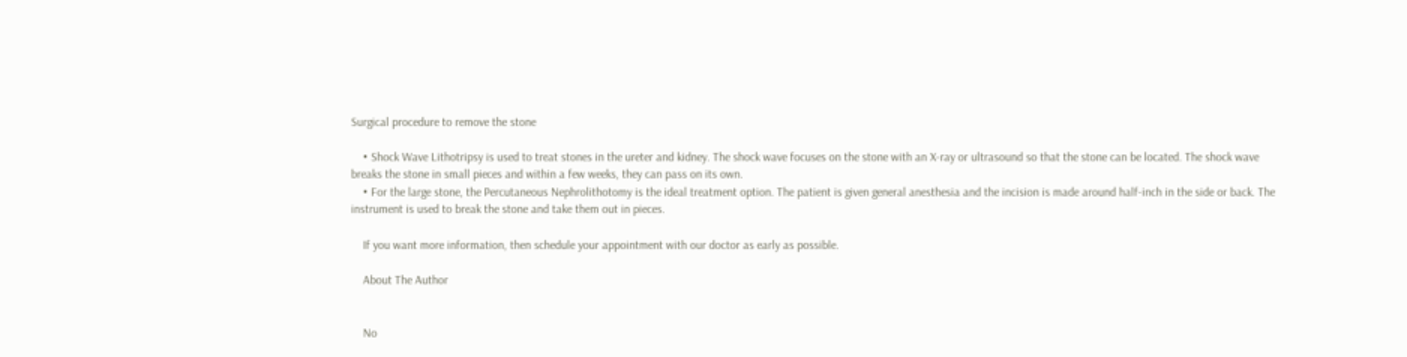Surgical procedure to remove the stone

    • Shock Wave Lithotripsy is used to treat stones in the ureter and kidney. The shock wave focuses on the stone with an X-ray or ultrasound so that the stone can be located. The shock wave breaks the stone in small pieces and within a few weeks, they can pass on its own.
    • For the large stone, the Percutaneous Nephrolithotomy is the ideal treatment option. The patient is given general anesthesia and the incision is made around half-inch in the side or back. The instrument is used to break the stone and take them out in pieces.

    If you want more information, then schedule your appointment with our doctor as early as possible.

    About The Author


    No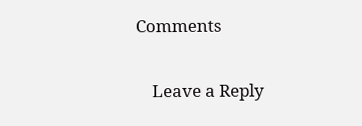Comments

    Leave a Reply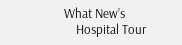What New’s
    Hospital Tour